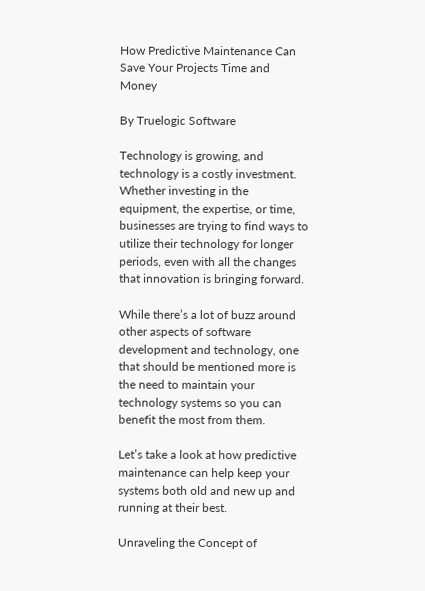How Predictive Maintenance Can Save Your Projects Time and Money

By Truelogic Software

Technology is growing, and technology is a costly investment. Whether investing in the equipment, the expertise, or time, businesses are trying to find ways to utilize their technology for longer periods, even with all the changes that innovation is bringing forward.

While there’s a lot of buzz around other aspects of software development and technology, one that should be mentioned more is the need to maintain your technology systems so you can benefit the most from them.

Let’s take a look at how predictive maintenance can help keep your systems both old and new up and running at their best.

Unraveling the Concept of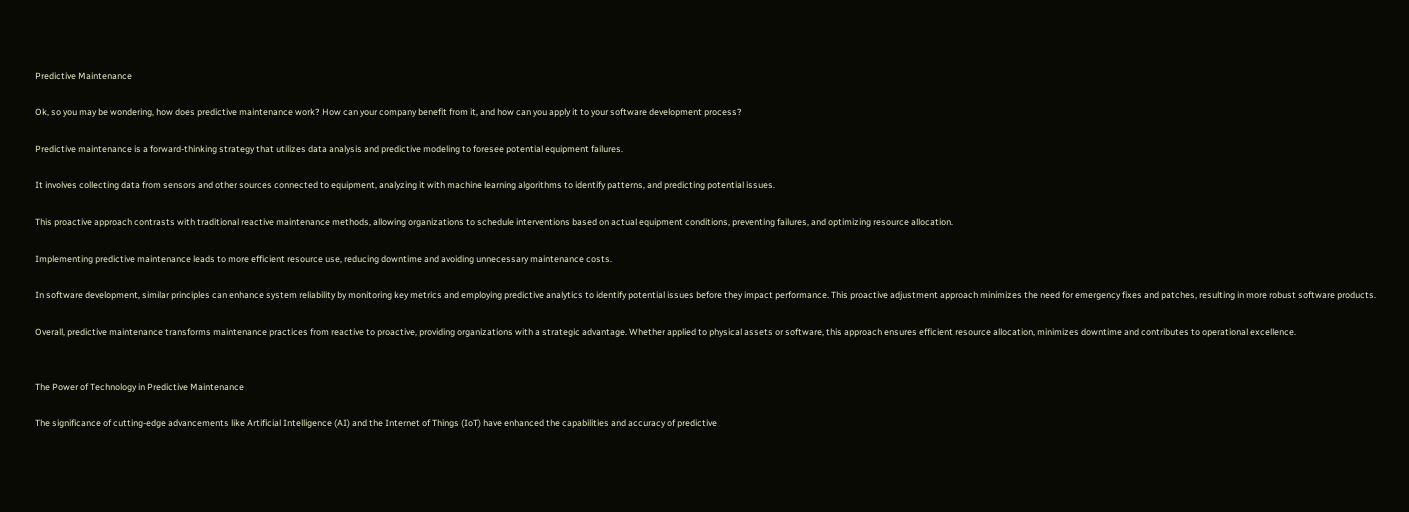Predictive Maintenance

Ok, so you may be wondering, how does predictive maintenance work? How can your company benefit from it, and how can you apply it to your software development process?

Predictive maintenance is a forward-thinking strategy that utilizes data analysis and predictive modeling to foresee potential equipment failures.

It involves collecting data from sensors and other sources connected to equipment, analyzing it with machine learning algorithms to identify patterns, and predicting potential issues.

This proactive approach contrasts with traditional reactive maintenance methods, allowing organizations to schedule interventions based on actual equipment conditions, preventing failures, and optimizing resource allocation.

Implementing predictive maintenance leads to more efficient resource use, reducing downtime and avoiding unnecessary maintenance costs.

In software development, similar principles can enhance system reliability by monitoring key metrics and employing predictive analytics to identify potential issues before they impact performance. This proactive adjustment approach minimizes the need for emergency fixes and patches, resulting in more robust software products.

Overall, predictive maintenance transforms maintenance practices from reactive to proactive, providing organizations with a strategic advantage. Whether applied to physical assets or software, this approach ensures efficient resource allocation, minimizes downtime and contributes to operational excellence.


The Power of Technology in Predictive Maintenance

The significance of cutting-edge advancements like Artificial Intelligence (AI) and the Internet of Things (IoT) have enhanced the capabilities and accuracy of predictive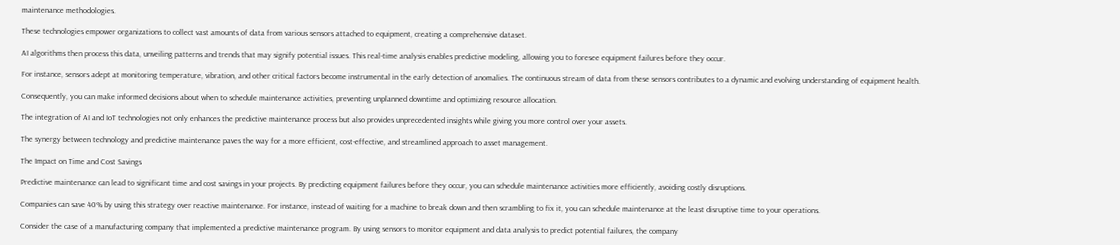maintenance methodologies.

These technologies empower organizations to collect vast amounts of data from various sensors attached to equipment, creating a comprehensive dataset.

AI algorithms then process this data, unveiling patterns and trends that may signify potential issues. This real-time analysis enables predictive modeling, allowing you to foresee equipment failures before they occur.

For instance, sensors adept at monitoring temperature, vibration, and other critical factors become instrumental in the early detection of anomalies. The continuous stream of data from these sensors contributes to a dynamic and evolving understanding of equipment health.

Consequently, you can make informed decisions about when to schedule maintenance activities, preventing unplanned downtime and optimizing resource allocation.

The integration of AI and IoT technologies not only enhances the predictive maintenance process but also provides unprecedented insights while giving you more control over your assets.

The synergy between technology and predictive maintenance paves the way for a more efficient, cost-effective, and streamlined approach to asset management.

The Impact on Time and Cost Savings

Predictive maintenance can lead to significant time and cost savings in your projects. By predicting equipment failures before they occur, you can schedule maintenance activities more efficiently, avoiding costly disruptions.

Companies can save 40% by using this strategy over reactive maintenance. For instance, instead of waiting for a machine to break down and then scrambling to fix it, you can schedule maintenance at the least disruptive time to your operations.

Consider the case of a manufacturing company that implemented a predictive maintenance program. By using sensors to monitor equipment and data analysis to predict potential failures, the company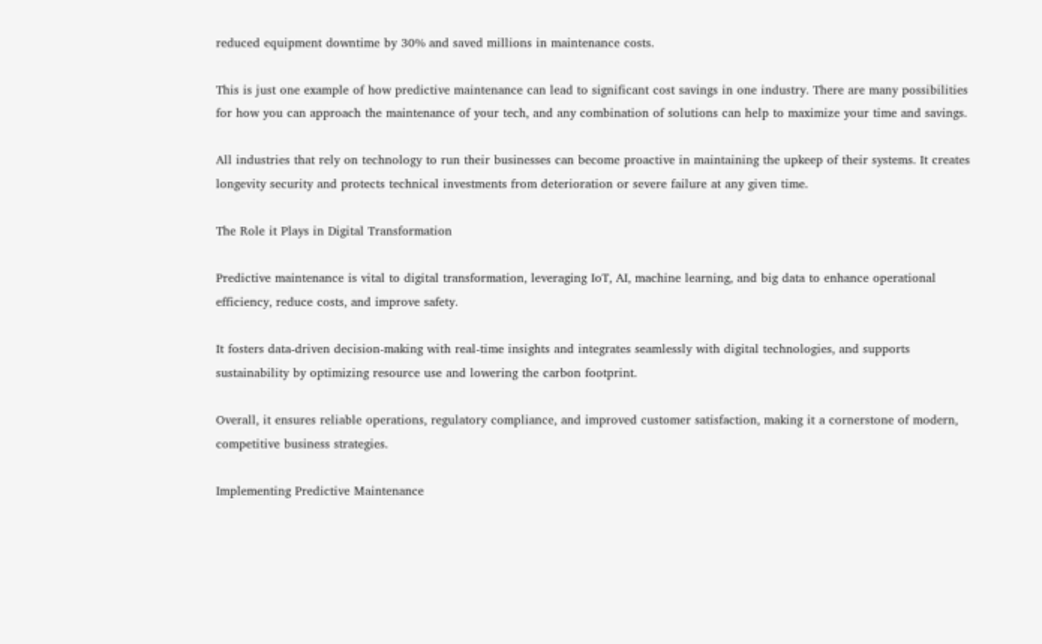reduced equipment downtime by 30% and saved millions in maintenance costs.

This is just one example of how predictive maintenance can lead to significant cost savings in one industry. There are many possibilities for how you can approach the maintenance of your tech, and any combination of solutions can help to maximize your time and savings.

All industries that rely on technology to run their businesses can become proactive in maintaining the upkeep of their systems. It creates longevity security and protects technical investments from deterioration or severe failure at any given time.

The Role it Plays in Digital Transformation

Predictive maintenance is vital to digital transformation, leveraging IoT, AI, machine learning, and big data to enhance operational efficiency, reduce costs, and improve safety.

It fosters data-driven decision-making with real-time insights and integrates seamlessly with digital technologies, and supports sustainability by optimizing resource use and lowering the carbon footprint.

Overall, it ensures reliable operations, regulatory compliance, and improved customer satisfaction, making it a cornerstone of modern, competitive business strategies.

Implementing Predictive Maintenance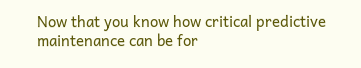Now that you know how critical predictive maintenance can be for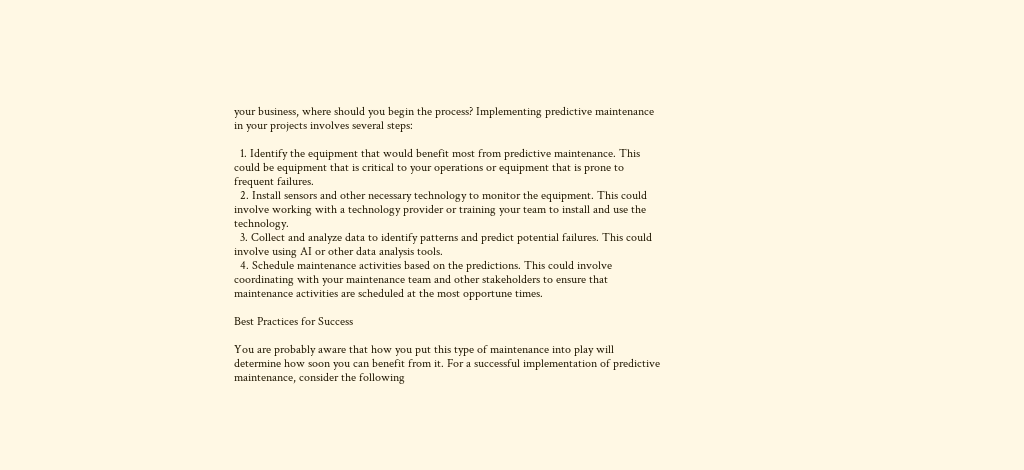your business, where should you begin the process? Implementing predictive maintenance in your projects involves several steps:

  1. Identify the equipment that would benefit most from predictive maintenance. This could be equipment that is critical to your operations or equipment that is prone to frequent failures.
  2. Install sensors and other necessary technology to monitor the equipment. This could involve working with a technology provider or training your team to install and use the technology.
  3. Collect and analyze data to identify patterns and predict potential failures. This could involve using AI or other data analysis tools.
  4. Schedule maintenance activities based on the predictions. This could involve coordinating with your maintenance team and other stakeholders to ensure that maintenance activities are scheduled at the most opportune times.

Best Practices for Success

You are probably aware that how you put this type of maintenance into play will determine how soon you can benefit from it. For a successful implementation of predictive maintenance, consider the following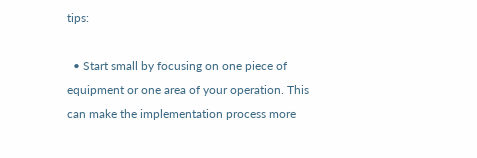tips:

  • Start small by focusing on one piece of equipment or one area of your operation. This can make the implementation process more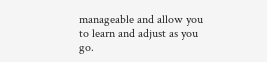manageable and allow you to learn and adjust as you go.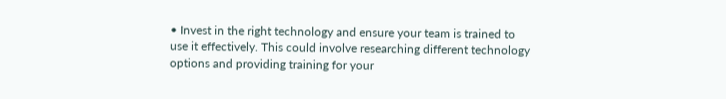• Invest in the right technology and ensure your team is trained to use it effectively. This could involve researching different technology options and providing training for your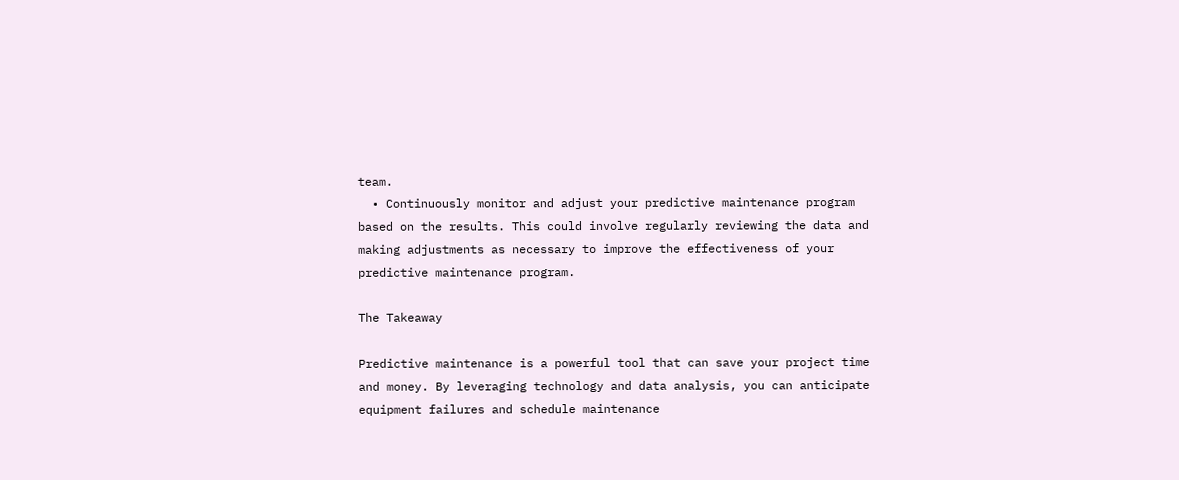team.
  • Continuously monitor and adjust your predictive maintenance program based on the results. This could involve regularly reviewing the data and making adjustments as necessary to improve the effectiveness of your predictive maintenance program.

The Takeaway

Predictive maintenance is a powerful tool that can save your project time and money. By leveraging technology and data analysis, you can anticipate equipment failures and schedule maintenance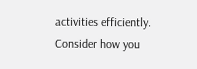activities efficiently. Consider how you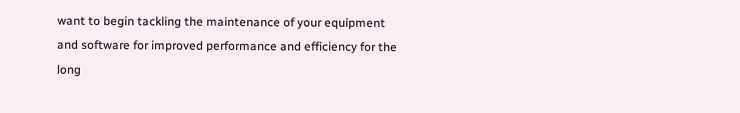want to begin tackling the maintenance of your equipment and software for improved performance and efficiency for the long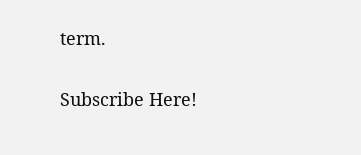term.

Subscribe Here!